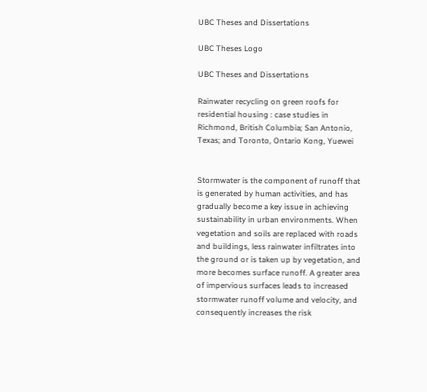UBC Theses and Dissertations

UBC Theses Logo

UBC Theses and Dissertations

Rainwater recycling on green roofs for residential housing : case studies in Richmond, British Columbia; San Antonio, Texas; and Toronto, Ontario Kong, Yuewei


Stormwater is the component of runoff that is generated by human activities, and has gradually become a key issue in achieving sustainability in urban environments. When vegetation and soils are replaced with roads and buildings, less rainwater infiltrates into the ground or is taken up by vegetation, and more becomes surface runoff. A greater area of impervious surfaces leads to increased stormwater runoff volume and velocity, and consequently increases the risk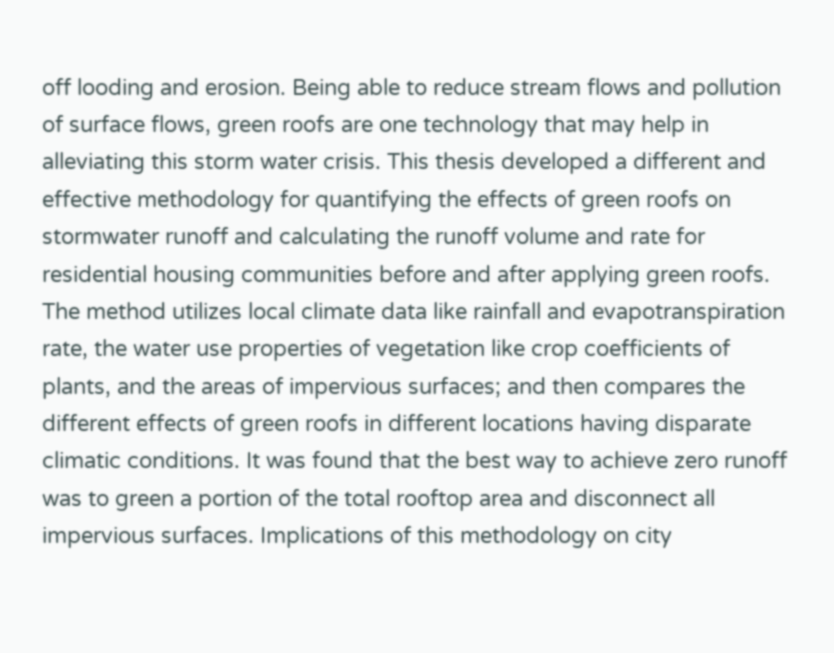off looding and erosion. Being able to reduce stream flows and pollution of surface flows, green roofs are one technology that may help in alleviating this storm water crisis. This thesis developed a different and effective methodology for quantifying the effects of green roofs on stormwater runoff and calculating the runoff volume and rate for residential housing communities before and after applying green roofs. The method utilizes local climate data like rainfall and evapotranspiration rate, the water use properties of vegetation like crop coefficients of plants, and the areas of impervious surfaces; and then compares the different effects of green roofs in different locations having disparate climatic conditions. It was found that the best way to achieve zero runoff was to green a portion of the total rooftop area and disconnect all impervious surfaces. Implications of this methodology on city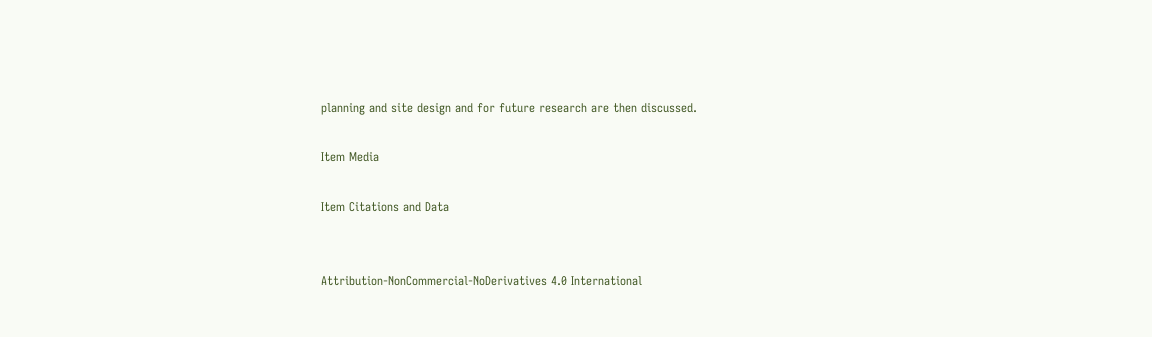planning and site design and for future research are then discussed.

Item Media

Item Citations and Data


Attribution-NonCommercial-NoDerivatives 4.0 International